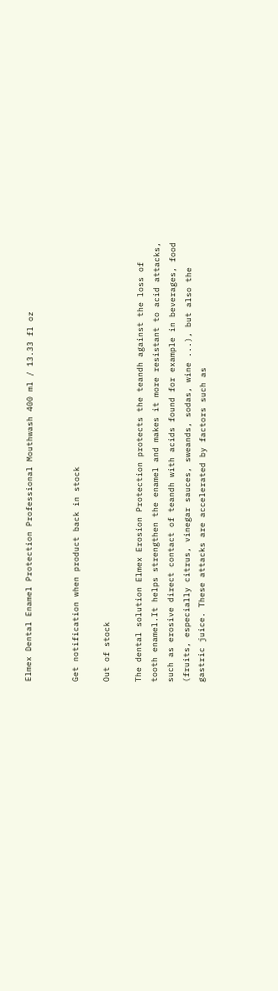Elmex Dental Enamel Protection Professional Mouthwash 400 ml / 13.33 fl oz


Get notification when product back in stock

Out of stock

The dental solution Elmex Erosion Protection protects the teandh against the loss of tooth enamel.It helps strengthen the enamel and makes it more resistant to acid attacks, such as erosive direct contact of teandh with acids found for example in beverages, food (fruits, especially citrus, vinegar sauces, sweands, sodas, wine ...), but also the gastric juice. These attacks are accelerated by factors such as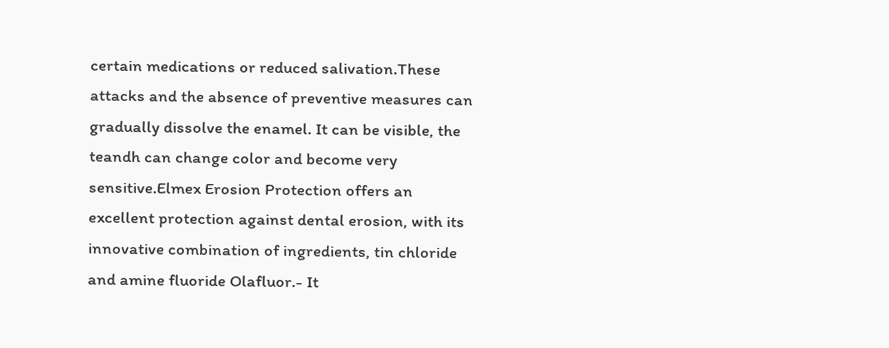certain medications or reduced salivation.These attacks and the absence of preventive measures can gradually dissolve the enamel. It can be visible, the teandh can change color and become very sensitive.Elmex Erosion Protection offers an excellent protection against dental erosion, with its innovative combination of ingredients, tin chloride and amine fluoride Olafluor.- It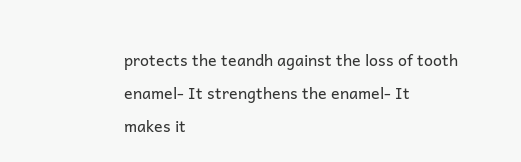protects the teandh against the loss of tooth enamel- It strengthens the enamel- It makes it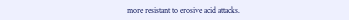more resistant to erosive acid attacks.